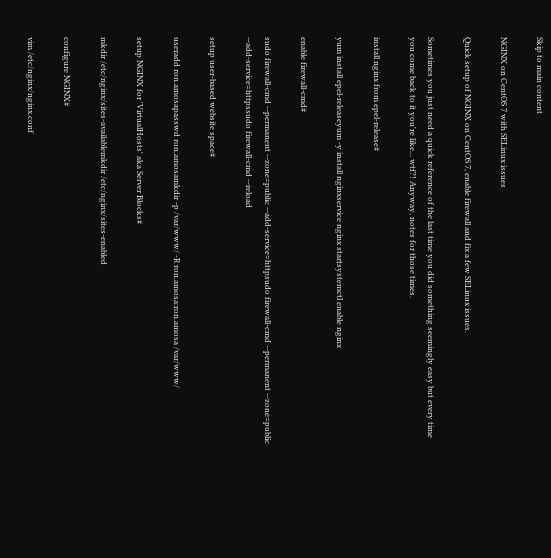Skip to main content

NGINX on CentOS 7 with SELinux issues

Quick setup of NGINX on CentOS 7, enable firewall and fix a few SELinux issues.

Sometimes you just need a quick reference of the last time you did something seemingly easy but every time you come back to it you're like... wtf?! Anyway, notes for those times.

install nginx from epel-release#

yum install epel-releaseyum -y install nginxservice nginx startsystemctl enable nginx

enable firewall-cmd#

sudo firewall-cmd --permanent --zone=public --add-service=httpsudo firewall-cmd --permanent --zone=public --add-service=httpssudo firewall-cmd --reload

setup user-based website space#

useradd ron.amosapasswd ron.amosamkdir -p /var/www/ -R ron.amosa:ron.amosa /var/www/

setup NGINX for 'VirtualHosts' aka Server Blocks#

mkdir /etc/nginx/sites-availablemkdir /etc/nginx/sites-enabled

configure NGINX#

vim /etc/nginx/nginx.conf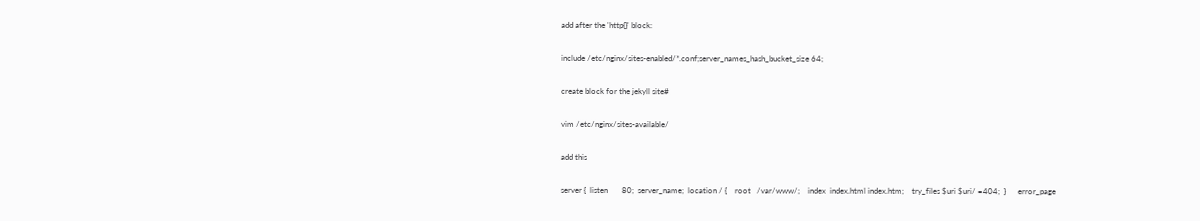add after the 'http{}' block:

include /etc/nginx/sites-enabled/*.conf;server_names_hash_bucket_size 64;

create block for the jekyll site#

vim /etc/nginx/sites-available/

add this

server {  listen       80;  server_name;  location / {    root   /var/www/;    index  index.html index.htm;    try_files $uri $uri/ =404;  }      error_page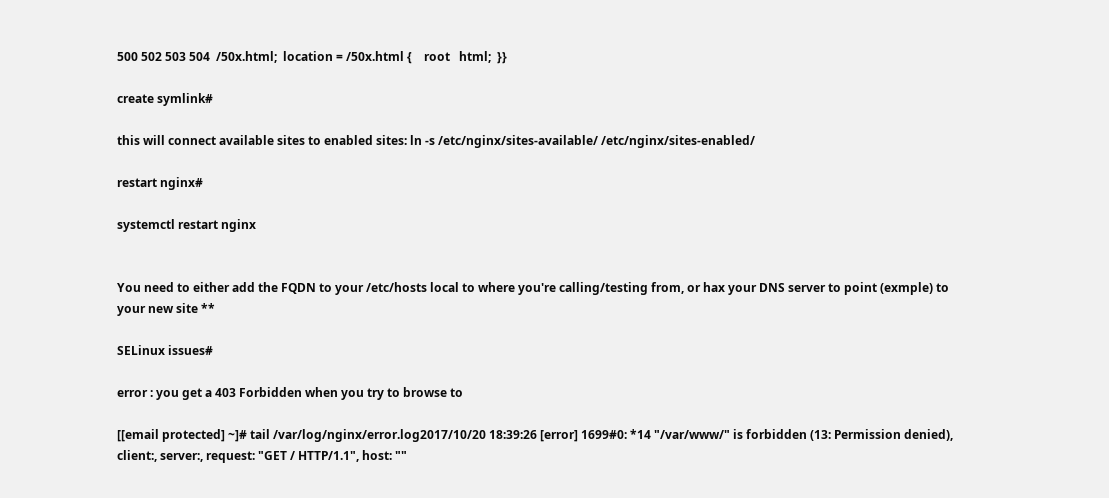500 502 503 504  /50x.html;  location = /50x.html {    root   html;  }}

create symlink#

this will connect available sites to enabled sites: ln -s /etc/nginx/sites-available/ /etc/nginx/sites-enabled/

restart nginx#

systemctl restart nginx


You need to either add the FQDN to your /etc/hosts local to where you're calling/testing from, or hax your DNS server to point (exmple) to your new site **

SELinux issues#

error : you get a 403 Forbidden when you try to browse to

[[email protected] ~]# tail /var/log/nginx/error.log2017/10/20 18:39:26 [error] 1699#0: *14 "/var/www/" is forbidden (13: Permission denied), client:, server:, request: "GET / HTTP/1.1", host: ""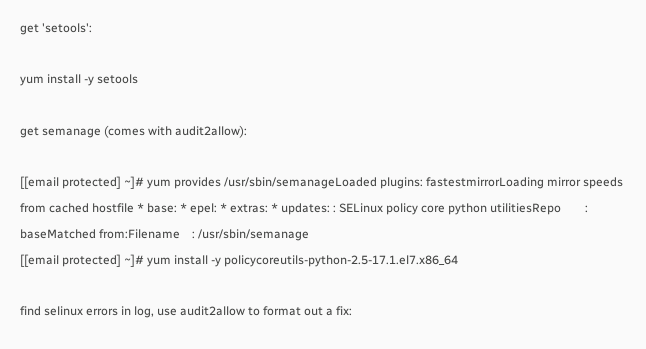get 'setools':

yum install -y setools

get semanage (comes with audit2allow):

[[email protected] ~]# yum provides /usr/sbin/semanageLoaded plugins: fastestmirrorLoading mirror speeds from cached hostfile * base: * epel: * extras: * updates: : SELinux policy core python utilitiesRepo        : baseMatched from:Filename    : /usr/sbin/semanage
[[email protected] ~]# yum install -y policycoreutils-python-2.5-17.1.el7.x86_64

find selinux errors in log, use audit2allow to format out a fix: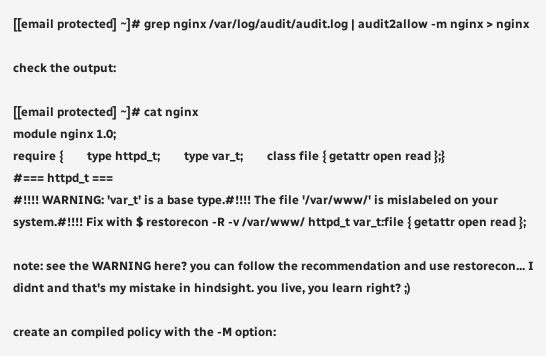[[email protected] ~]# grep nginx /var/log/audit/audit.log | audit2allow -m nginx > nginx

check the output:

[[email protected] ~]# cat nginx
module nginx 1.0;
require {        type httpd_t;        type var_t;        class file { getattr open read };}
#=== httpd_t ===
#!!!! WARNING: 'var_t' is a base type.#!!!! The file '/var/www/' is mislabeled on your system.#!!!! Fix with $ restorecon -R -v /var/www/ httpd_t var_t:file { getattr open read };

note: see the WARNING here? you can follow the recommendation and use restorecon... I didnt and that's my mistake in hindsight. you live, you learn right? ;)

create an compiled policy with the -M option: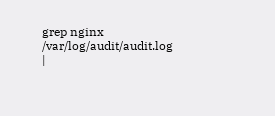grep nginx /var/log/audit/audit.log |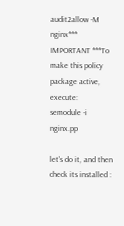audit2allow -M nginx*** IMPORTANT ***To make this policy package active, execute:
semodule -i nginx.pp

let's do it, and then check its installed :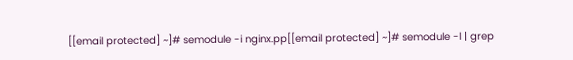[[email protected] ~]# semodule -i nginx.pp[[email protected] ~]# semodule -l | grep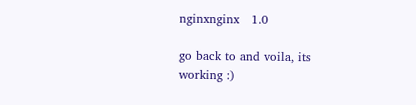nginxnginx   1.0

go back to and voila, its working :)